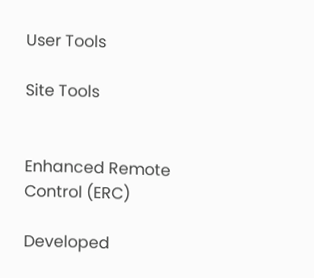User Tools

Site Tools


Enhanced Remote Control (ERC)

Developed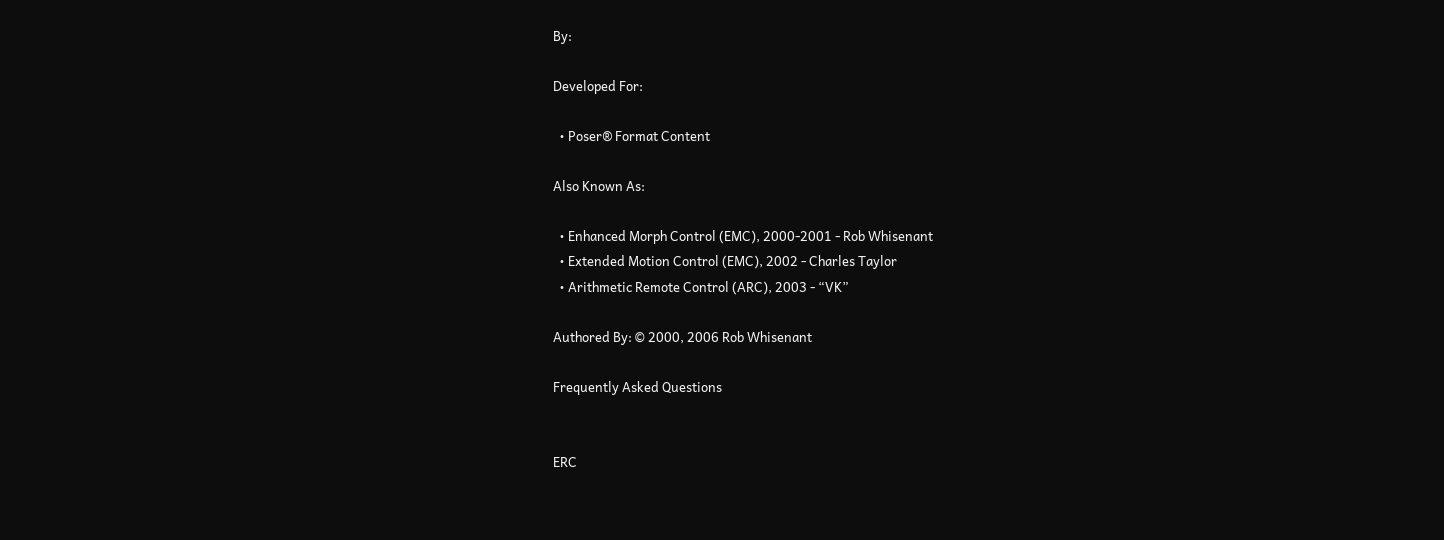By:

Developed For:

  • Poser® Format Content

Also Known As:

  • Enhanced Morph Control (EMC), 2000-2001 - Rob Whisenant
  • Extended Motion Control (EMC), 2002 - Charles Taylor
  • Arithmetic Remote Control (ARC), 2003 - “VK”

Authored By: © 2000, 2006 Rob Whisenant

Frequently Asked Questions


ERC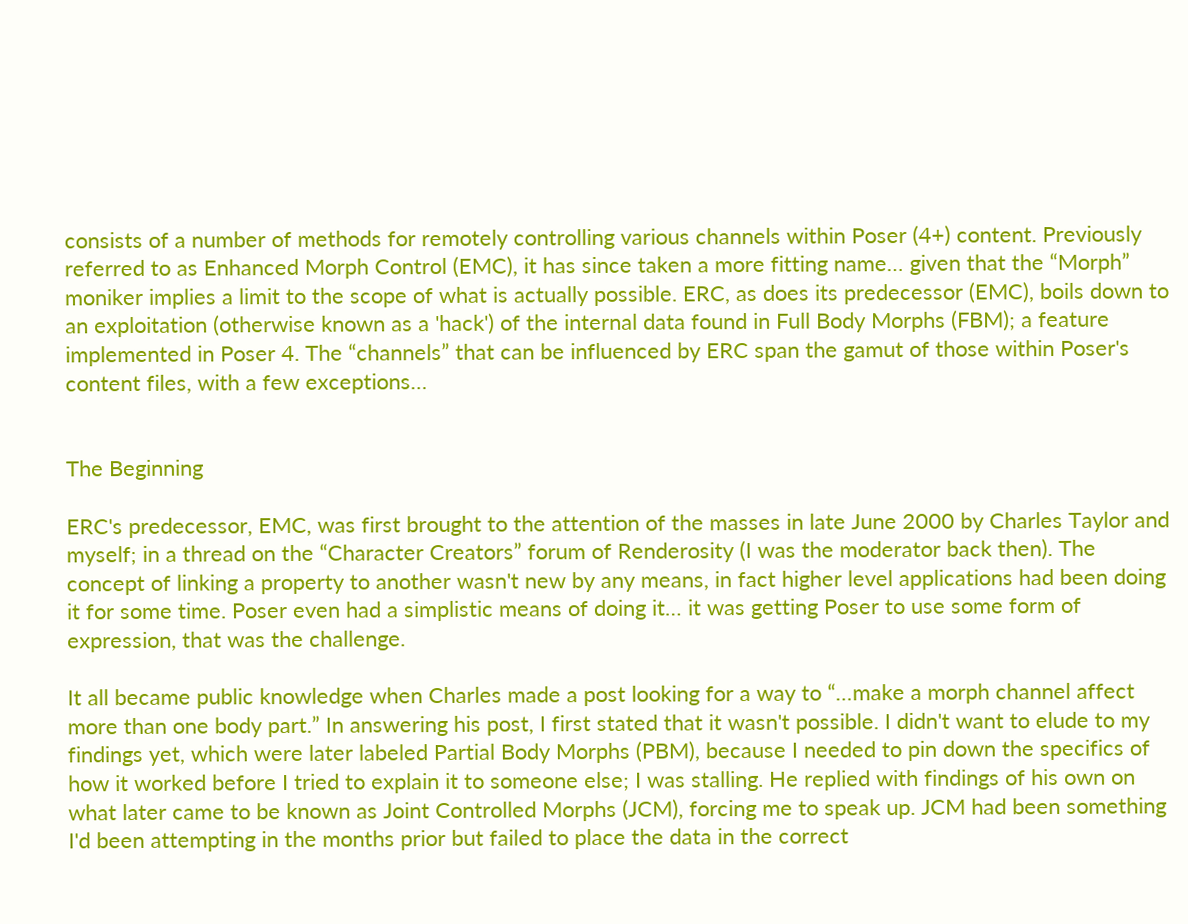consists of a number of methods for remotely controlling various channels within Poser (4+) content. Previously referred to as Enhanced Morph Control (EMC), it has since taken a more fitting name… given that the “Morph” moniker implies a limit to the scope of what is actually possible. ERC, as does its predecessor (EMC), boils down to an exploitation (otherwise known as a 'hack') of the internal data found in Full Body Morphs (FBM); a feature implemented in Poser 4. The “channels” that can be influenced by ERC span the gamut of those within Poser's content files, with a few exceptions…


The Beginning

ERC's predecessor, EMC, was first brought to the attention of the masses in late June 2000 by Charles Taylor and myself; in a thread on the “Character Creators” forum of Renderosity (I was the moderator back then). The concept of linking a property to another wasn't new by any means, in fact higher level applications had been doing it for some time. Poser even had a simplistic means of doing it… it was getting Poser to use some form of expression, that was the challenge.

It all became public knowledge when Charles made a post looking for a way to “…make a morph channel affect more than one body part.” In answering his post, I first stated that it wasn't possible. I didn't want to elude to my findings yet, which were later labeled Partial Body Morphs (PBM), because I needed to pin down the specifics of how it worked before I tried to explain it to someone else; I was stalling. He replied with findings of his own on what later came to be known as Joint Controlled Morphs (JCM), forcing me to speak up. JCM had been something I'd been attempting in the months prior but failed to place the data in the correct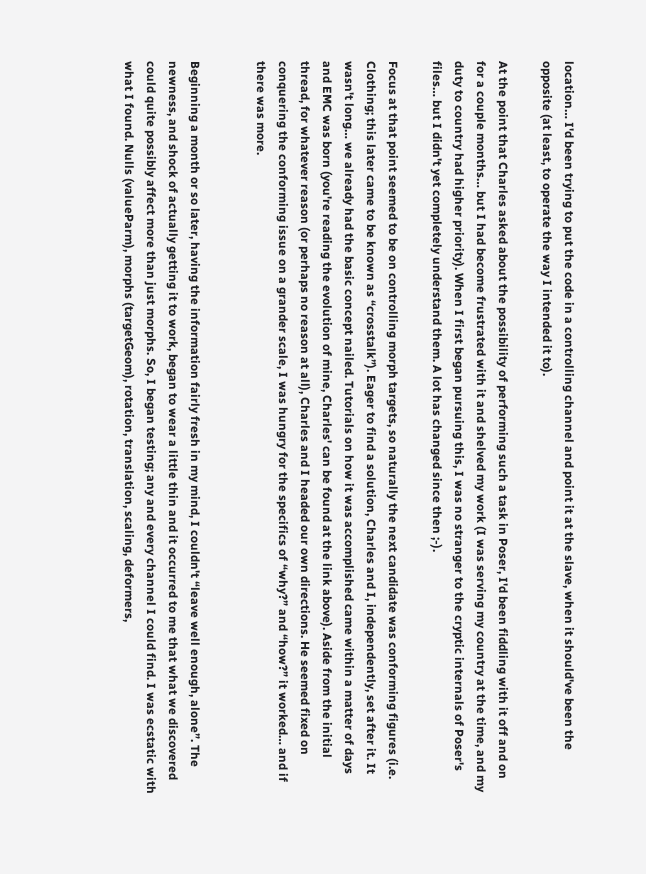location… I'd been trying to put the code in a controlling channel and point it at the slave, when it should've been the opposite (at least, to operate the way I intended it to).

At the point that Charles asked about the possibility of performing such a task in Poser, I'd been fiddling with it off and on for a couple months… but I had become frustrated with it and shelved my work (I was serving my country at the time, and my duty to country had higher priority). When I first began pursuing this, I was no stranger to the cryptic internals of Poser's files… but I didn't yet completely understand them. A lot has changed since then ;-).

Focus at that point seemed to be on controlling morph targets, so naturally the next candidate was conforming figures (i.e. Clothing; this later came to be known as “crosstalk”). Eager to find a solution, Charles and I, independently, set after it. It wasn't long… we already had the basic concept nailed. Tutorials on how it was accomplished came within a matter of days and EMC was born (you're reading the evolution of mine, Charles' can be found at the link above). Aside from the initial thread, for whatever reason (or perhaps no reason at all), Charles and I headed our own directions. He seemed fixed on conquering the conforming issue on a grander scale, I was hungry for the specifics of “why?” and “how?” it worked… and if there was more.


Beginning a month or so later, having the information fairly fresh in my mind, I couldn't “leave well enough, alone”. The newness, and shock of actually getting it to work, began to wear a little thin and it occurred to me that what we discovered could quite possibly affect more than just morphs. So, I began testing; any and every channel I could find. I was ecstatic with what I found. Nulls (valueParm), morphs (targetGeom), rotation, translation, scaling, deformers,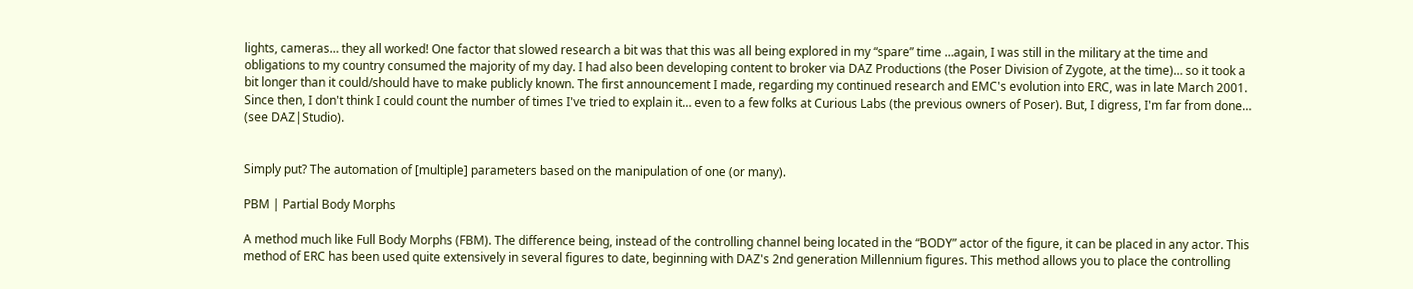lights, cameras… they all worked! One factor that slowed research a bit was that this was all being explored in my “spare” time …again, I was still in the military at the time and obligations to my country consumed the majority of my day. I had also been developing content to broker via DAZ Productions (the Poser Division of Zygote, at the time)… so it took a bit longer than it could/should have to make publicly known. The first announcement I made, regarding my continued research and EMC's evolution into ERC, was in late March 2001. Since then, I don't think I could count the number of times I've tried to explain it… even to a few folks at Curious Labs (the previous owners of Poser). But, I digress, I'm far from done… (see DAZ|Studio).


Simply put? The automation of [multiple] parameters based on the manipulation of one (or many).

PBM | Partial Body Morphs

A method much like Full Body Morphs (FBM). The difference being, instead of the controlling channel being located in the “BODY” actor of the figure, it can be placed in any actor. This method of ERC has been used quite extensively in several figures to date, beginning with DAZ's 2nd generation Millennium figures. This method allows you to place the controlling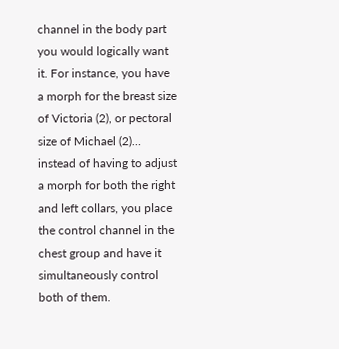channel in the body part you would logically want it. For instance, you have a morph for the breast size of Victoria (2), or pectoral size of Michael (2)… instead of having to adjust a morph for both the right and left collars, you place the control channel in the chest group and have it simultaneously control both of them.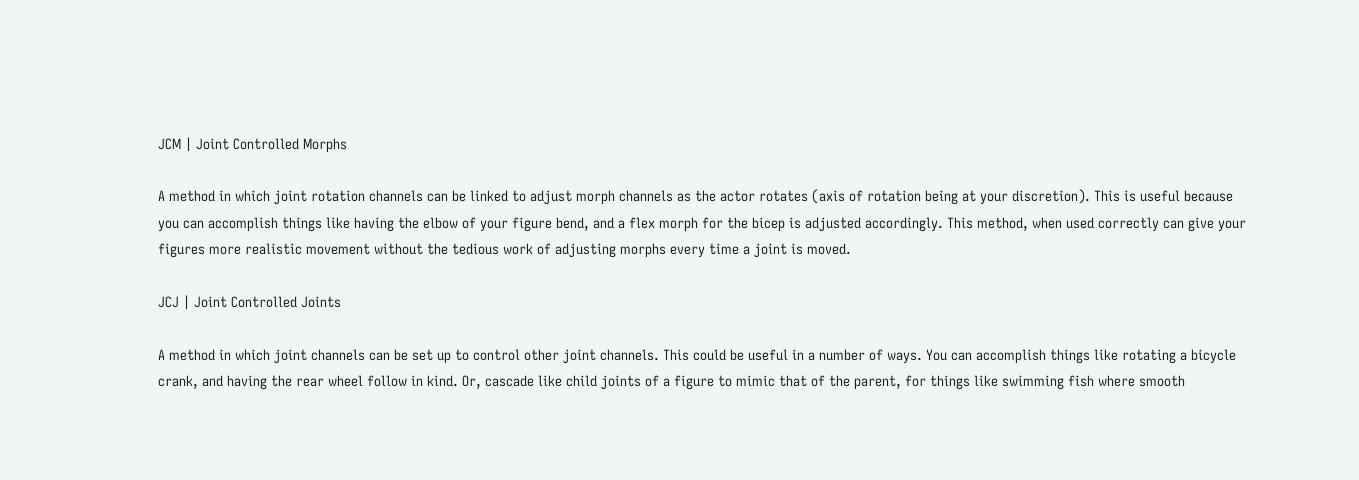JCM | Joint Controlled Morphs

A method in which joint rotation channels can be linked to adjust morph channels as the actor rotates (axis of rotation being at your discretion). This is useful because you can accomplish things like having the elbow of your figure bend, and a flex morph for the bicep is adjusted accordingly. This method, when used correctly can give your figures more realistic movement without the tedious work of adjusting morphs every time a joint is moved.

JCJ | Joint Controlled Joints

A method in which joint channels can be set up to control other joint channels. This could be useful in a number of ways. You can accomplish things like rotating a bicycle crank, and having the rear wheel follow in kind. Or, cascade like child joints of a figure to mimic that of the parent, for things like swimming fish where smooth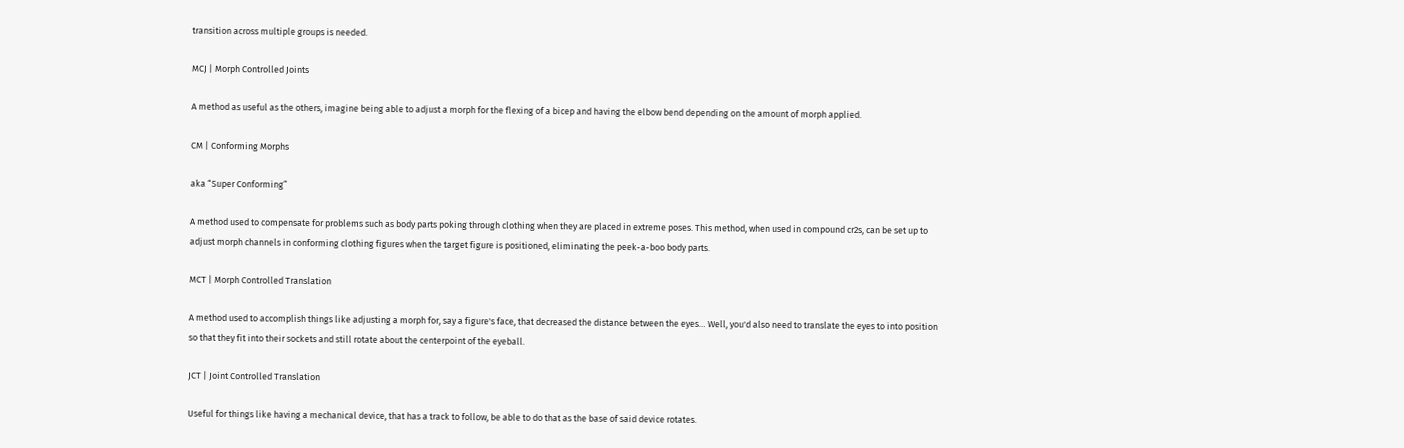transition across multiple groups is needed.

MCJ | Morph Controlled Joints

A method as useful as the others, imagine being able to adjust a morph for the flexing of a bicep and having the elbow bend depending on the amount of morph applied.

CM | Conforming Morphs

aka “Super Conforming”

A method used to compensate for problems such as body parts poking through clothing when they are placed in extreme poses. This method, when used in compound cr2s, can be set up to adjust morph channels in conforming clothing figures when the target figure is positioned, eliminating the peek-a-boo body parts.

MCT | Morph Controlled Translation

A method used to accomplish things like adjusting a morph for, say a figure's face, that decreased the distance between the eyes… Well, you'd also need to translate the eyes to into position so that they fit into their sockets and still rotate about the centerpoint of the eyeball.

JCT | Joint Controlled Translation

Useful for things like having a mechanical device, that has a track to follow, be able to do that as the base of said device rotates.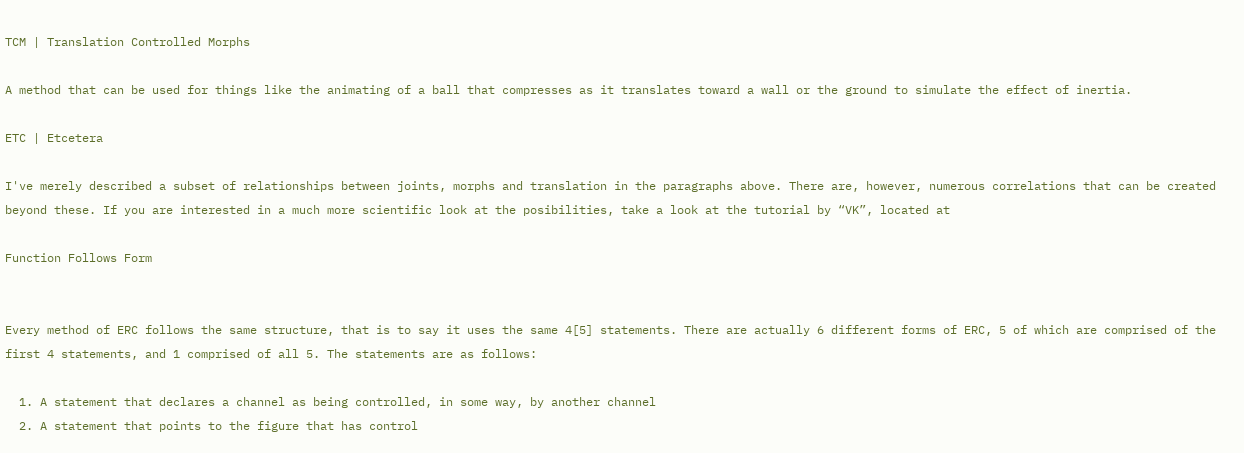TCM | Translation Controlled Morphs

A method that can be used for things like the animating of a ball that compresses as it translates toward a wall or the ground to simulate the effect of inertia.

ETC | Etcetera

I've merely described a subset of relationships between joints, morphs and translation in the paragraphs above. There are, however, numerous correlations that can be created beyond these. If you are interested in a much more scientific look at the posibilities, take a look at the tutorial by “VK”, located at

Function Follows Form


Every method of ERC follows the same structure, that is to say it uses the same 4[5] statements. There are actually 6 different forms of ERC, 5 of which are comprised of the first 4 statements, and 1 comprised of all 5. The statements are as follows:

  1. A statement that declares a channel as being controlled, in some way, by another channel
  2. A statement that points to the figure that has control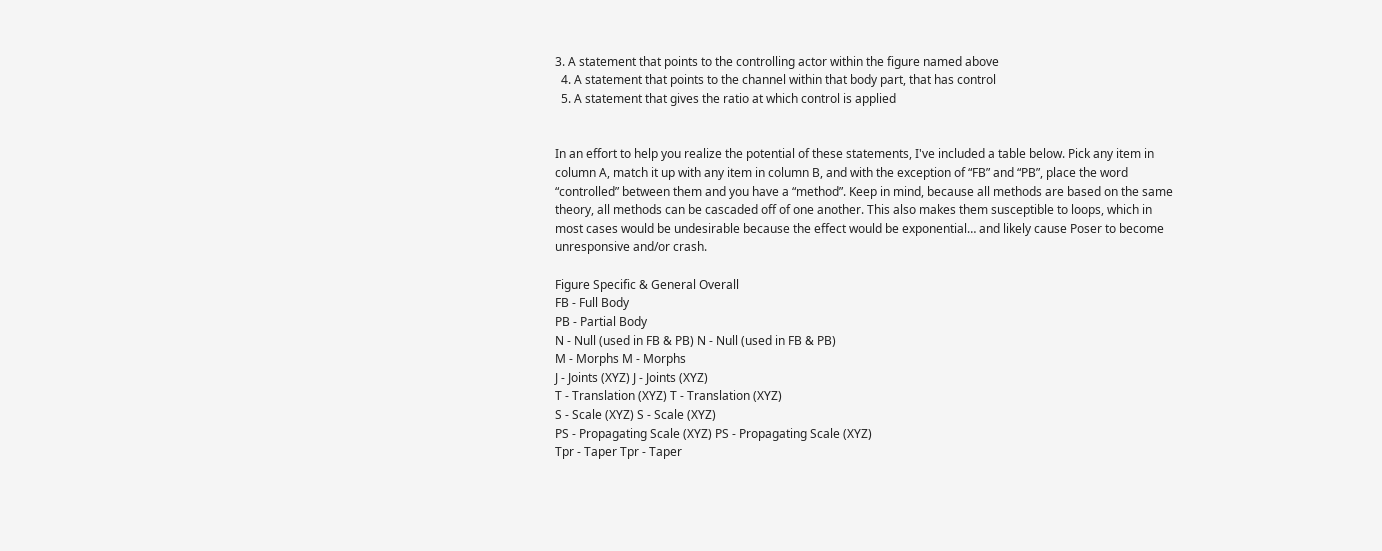3. A statement that points to the controlling actor within the figure named above
  4. A statement that points to the channel within that body part, that has control
  5. A statement that gives the ratio at which control is applied


In an effort to help you realize the potential of these statements, I've included a table below. Pick any item in column A, match it up with any item in column B, and with the exception of “FB” and “PB”, place the word “controlled” between them and you have a “method”. Keep in mind, because all methods are based on the same theory, all methods can be cascaded off of one another. This also makes them susceptible to loops, which in most cases would be undesirable because the effect would be exponential… and likely cause Poser to become unresponsive and/or crash.

Figure Specific & General Overall
FB - Full Body
PB - Partial Body
N - Null (used in FB & PB) N - Null (used in FB & PB)
M - Morphs M - Morphs
J - Joints (XYZ) J - Joints (XYZ)
T - Translation (XYZ) T - Translation (XYZ)
S - Scale (XYZ) S - Scale (XYZ)
PS - Propagating Scale (XYZ) PS - Propagating Scale (XYZ)
Tpr - Taper Tpr - Taper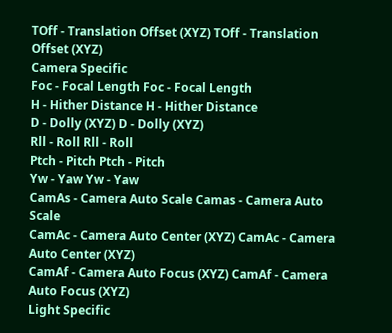TOff - Translation Offset (XYZ) TOff - Translation Offset (XYZ)
Camera Specific
Foc - Focal Length Foc - Focal Length
H - Hither Distance H - Hither Distance
D - Dolly (XYZ) D - Dolly (XYZ)
Rll - Roll Rll - Roll
Ptch - Pitch Ptch - Pitch
Yw - Yaw Yw - Yaw
CamAs - Camera Auto Scale Camas - Camera Auto Scale
CamAc - Camera Auto Center (XYZ) CamAc - Camera Auto Center (XYZ)
CamAf - Camera Auto Focus (XYZ) CamAf - Camera Auto Focus (XYZ)
Light Specific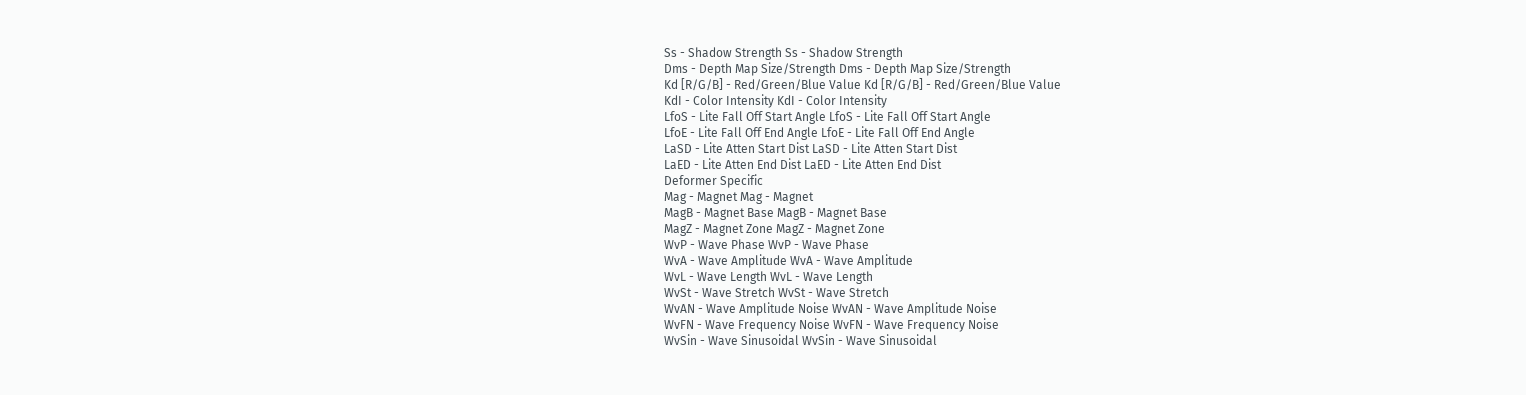Ss - Shadow Strength Ss - Shadow Strength
Dms - Depth Map Size/Strength Dms - Depth Map Size/Strength
Kd [R/G/B] - Red/Green/Blue Value Kd [R/G/B] - Red/Green/Blue Value
KdI - Color Intensity KdI - Color Intensity
LfoS - Lite Fall Off Start Angle LfoS - Lite Fall Off Start Angle
LfoE - Lite Fall Off End Angle LfoE - Lite Fall Off End Angle
LaSD - Lite Atten Start Dist LaSD - Lite Atten Start Dist
LaED - Lite Atten End Dist LaED - Lite Atten End Dist
Deformer Specific
Mag - Magnet Mag - Magnet
MagB - Magnet Base MagB - Magnet Base
MagZ - Magnet Zone MagZ - Magnet Zone
WvP - Wave Phase WvP - Wave Phase
WvA - Wave Amplitude WvA - Wave Amplitude
WvL - Wave Length WvL - Wave Length
WvSt - Wave Stretch WvSt - Wave Stretch
WvAN - Wave Amplitude Noise WvAN - Wave Amplitude Noise
WvFN - Wave Frequency Noise WvFN - Wave Frequency Noise
WvSin - Wave Sinusoidal WvSin - Wave Sinusoidal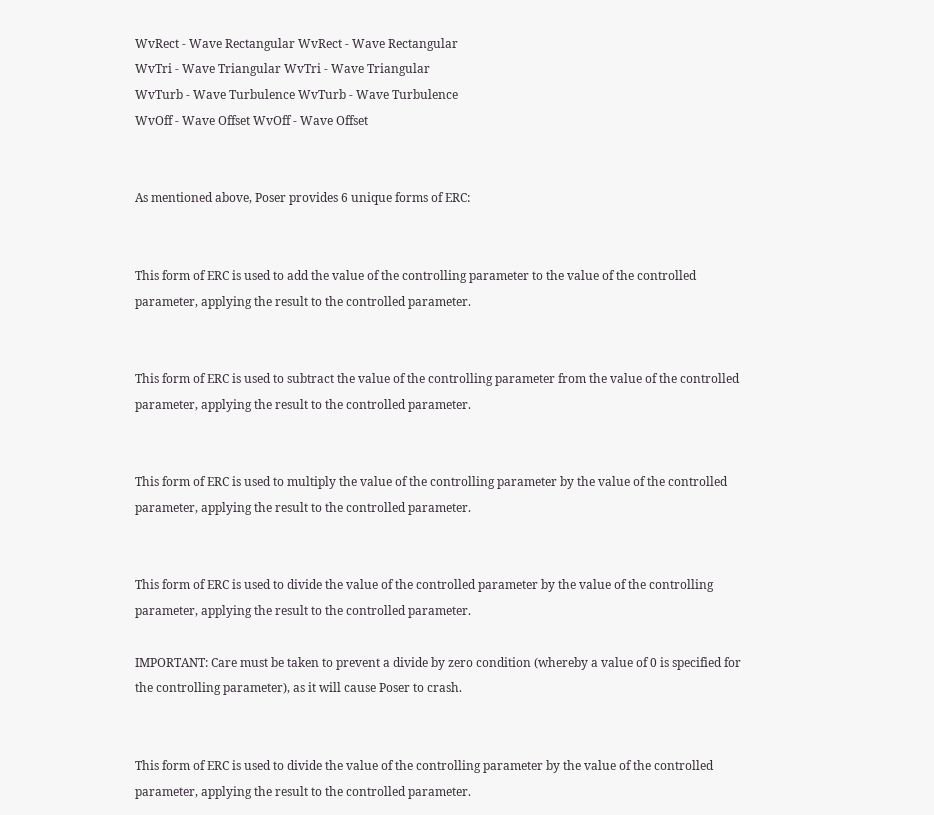WvRect - Wave Rectangular WvRect - Wave Rectangular
WvTri - Wave Triangular WvTri - Wave Triangular
WvTurb - Wave Turbulence WvTurb - Wave Turbulence
WvOff - Wave Offset WvOff - Wave Offset


As mentioned above, Poser provides 6 unique forms of ERC:


This form of ERC is used to add the value of the controlling parameter to the value of the controlled parameter, applying the result to the controlled parameter.


This form of ERC is used to subtract the value of the controlling parameter from the value of the controlled parameter, applying the result to the controlled parameter.


This form of ERC is used to multiply the value of the controlling parameter by the value of the controlled parameter, applying the result to the controlled parameter.


This form of ERC is used to divide the value of the controlled parameter by the value of the controlling parameter, applying the result to the controlled parameter.

IMPORTANT: Care must be taken to prevent a divide by zero condition (whereby a value of 0 is specified for the controlling parameter), as it will cause Poser to crash.


This form of ERC is used to divide the value of the controlling parameter by the value of the controlled parameter, applying the result to the controlled parameter.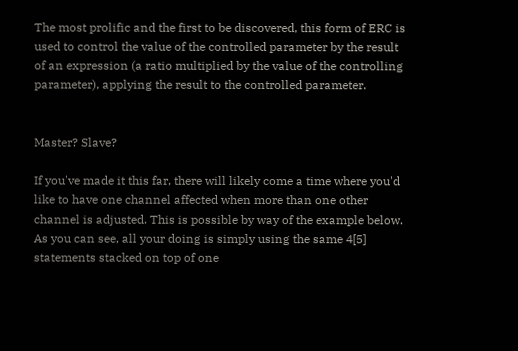The most prolific and the first to be discovered, this form of ERC is used to control the value of the controlled parameter by the result of an expression (a ratio multiplied by the value of the controlling parameter), applying the result to the controlled parameter.


Master? Slave?

If you've made it this far, there will likely come a time where you'd like to have one channel affected when more than one other channel is adjusted. This is possible by way of the example below. As you can see, all your doing is simply using the same 4[5] statements stacked on top of one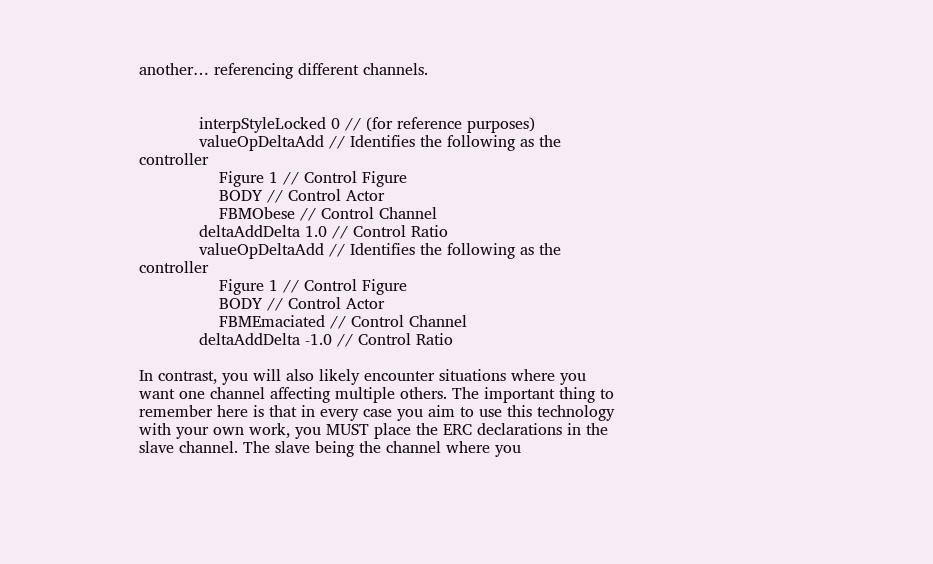another… referencing different channels.


            interpStyleLocked 0 // (for reference purposes)
            valueOpDeltaAdd // Identifies the following as the controller
                Figure 1 // Control Figure
                BODY // Control Actor
                FBMObese // Control Channel
            deltaAddDelta 1.0 // Control Ratio
            valueOpDeltaAdd // Identifies the following as the controller
                Figure 1 // Control Figure
                BODY // Control Actor
                FBMEmaciated // Control Channel
            deltaAddDelta -1.0 // Control Ratio

In contrast, you will also likely encounter situations where you want one channel affecting multiple others. The important thing to remember here is that in every case you aim to use this technology with your own work, you MUST place the ERC declarations in the slave channel. The slave being the channel where you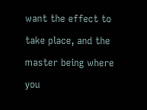want the effect to take place, and the master being where you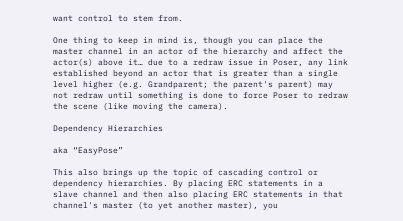want control to stem from.

One thing to keep in mind is, though you can place the master channel in an actor of the hierarchy and affect the actor(s) above it… due to a redraw issue in Poser, any link established beyond an actor that is greater than a single level higher (e.g. Grandparent; the parent's parent) may not redraw until something is done to force Poser to redraw the scene (like moving the camera).

Dependency Hierarchies

aka “EasyPose”

This also brings up the topic of cascading control or dependency hierarchies. By placing ERC statements in a slave channel and then also placing ERC statements in that channel's master (to yet another master), you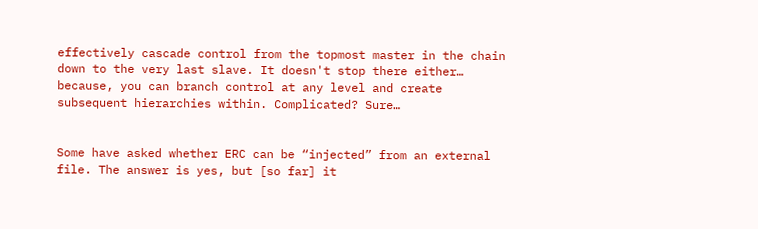effectively cascade control from the topmost master in the chain down to the very last slave. It doesn't stop there either… because, you can branch control at any level and create subsequent hierarchies within. Complicated? Sure…


Some have asked whether ERC can be “injected” from an external file. The answer is yes, but [so far] it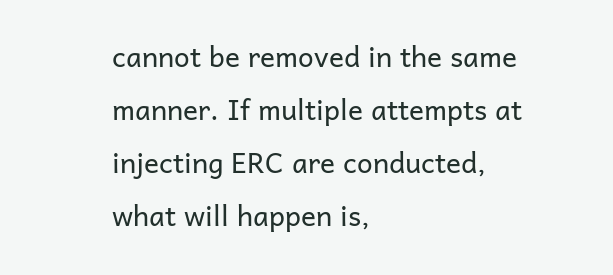cannot be removed in the same manner. If multiple attempts at injecting ERC are conducted, what will happen is,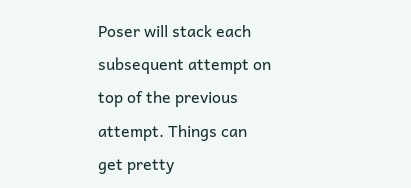Poser will stack each subsequent attempt on top of the previous attempt. Things can get pretty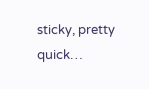sticky, pretty quick…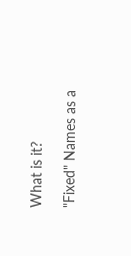What is it?

"Fixed" Names as a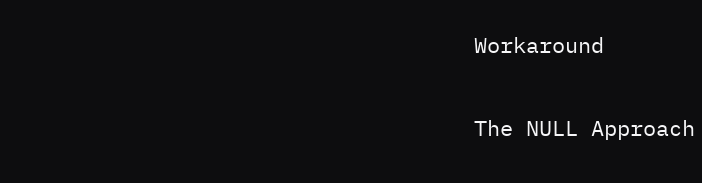Workaround

The NULL Approach